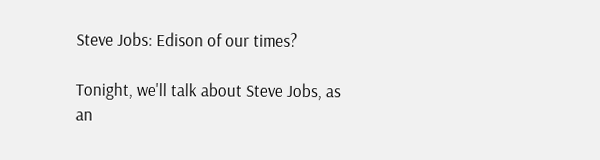Steve Jobs: Edison of our times?

Tonight, we'll talk about Steve Jobs, as an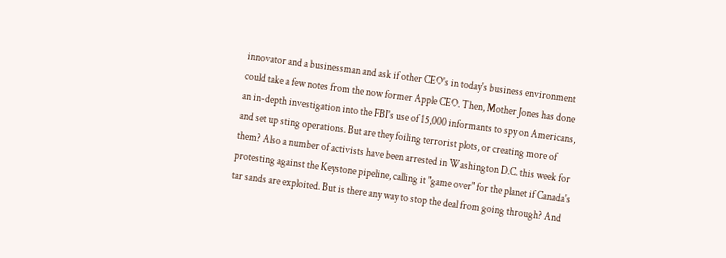innovator and a businessman and ask if other CEO's in today's business environment could take a few notes from the now former Apple CEO. Then, Mother Jones has done an in-depth investigation into the FBI's use of 15,000 informants to spy on Americans, and set up sting operations. But are they foiling terrorist plots, or creating more of them? Also a number of activists have been arrested in Washington D.C. this week for protesting against the Keystone pipeline, calling it "game over" for the planet if Canada's tar sands are exploited. But is there any way to stop the deal from going through? And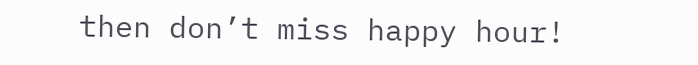then don’t miss happy hour!